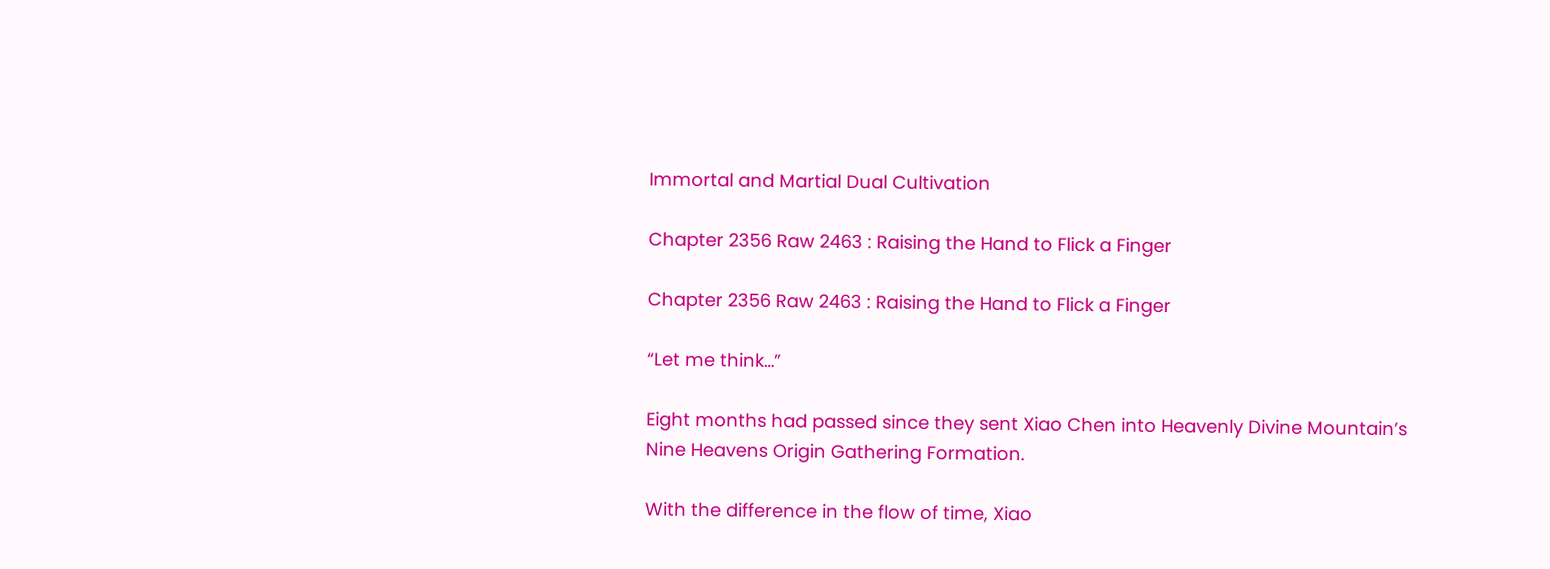Immortal and Martial Dual Cultivation

Chapter 2356 Raw 2463 : Raising the Hand to Flick a Finger

Chapter 2356 Raw 2463 : Raising the Hand to Flick a Finger

“Let me think…”

Eight months had passed since they sent Xiao Chen into Heavenly Divine Mountain’s Nine Heavens Origin Gathering Formation.

With the difference in the flow of time, Xiao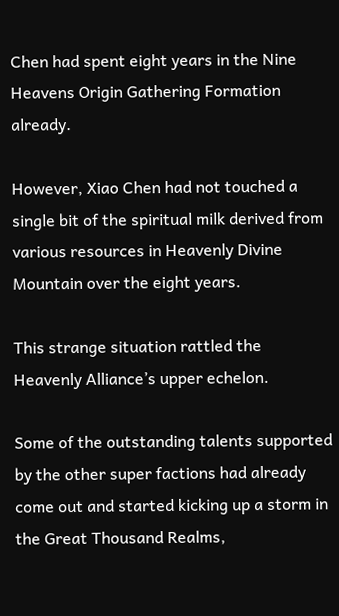Chen had spent eight years in the Nine Heavens Origin Gathering Formation already.

However, Xiao Chen had not touched a single bit of the spiritual milk derived from various resources in Heavenly Divine Mountain over the eight years.

This strange situation rattled the Heavenly Alliance’s upper echelon.

Some of the outstanding talents supported by the other super factions had already come out and started kicking up a storm in the Great Thousand Realms,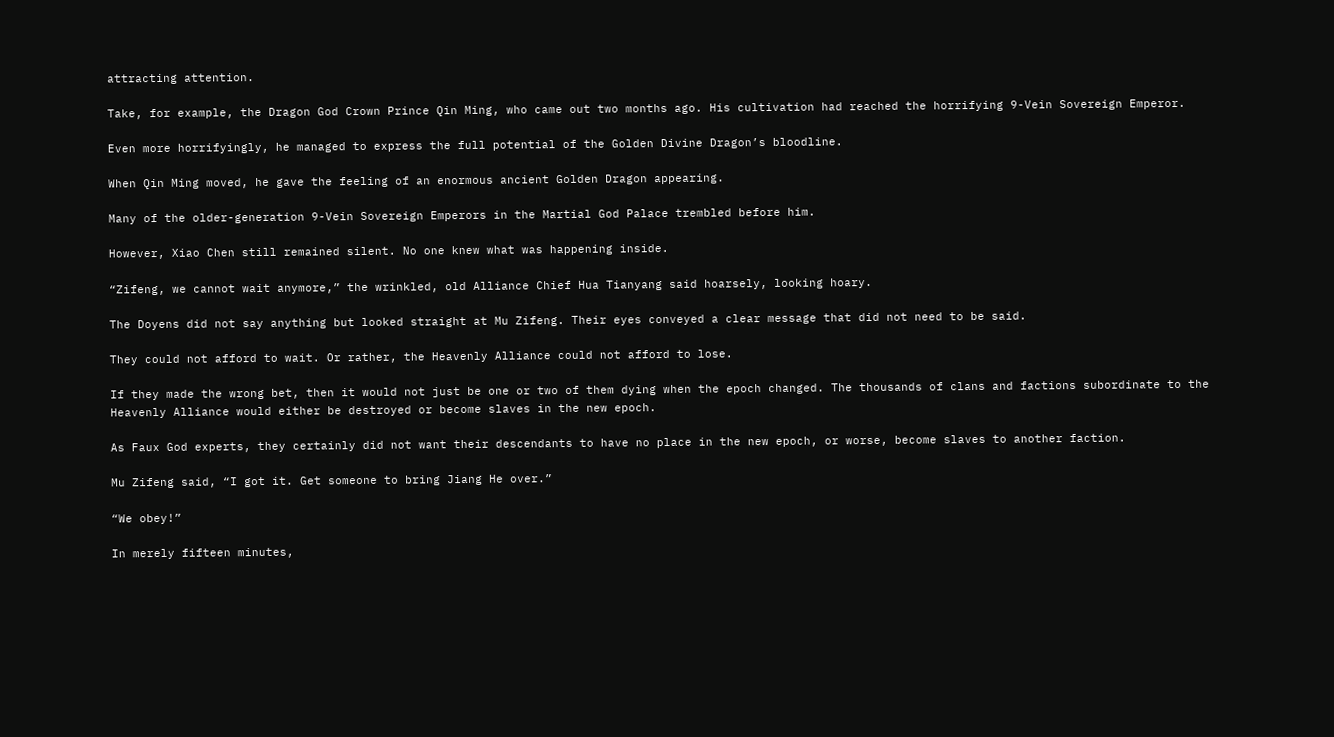attracting attention.

Take, for example, the Dragon God Crown Prince Qin Ming, who came out two months ago. His cultivation had reached the horrifying 9-Vein Sovereign Emperor.

Even more horrifyingly, he managed to express the full potential of the Golden Divine Dragon’s bloodline.

When Qin Ming moved, he gave the feeling of an enormous ancient Golden Dragon appearing.

Many of the older-generation 9-Vein Sovereign Emperors in the Martial God Palace trembled before him.

However, Xiao Chen still remained silent. No one knew what was happening inside.

“Zifeng, we cannot wait anymore,” the wrinkled, old Alliance Chief Hua Tianyang said hoarsely, looking hoary.

The Doyens did not say anything but looked straight at Mu Zifeng. Their eyes conveyed a clear message that did not need to be said.

They could not afford to wait. Or rather, the Heavenly Alliance could not afford to lose.

If they made the wrong bet, then it would not just be one or two of them dying when the epoch changed. The thousands of clans and factions subordinate to the Heavenly Alliance would either be destroyed or become slaves in the new epoch.

As Faux God experts, they certainly did not want their descendants to have no place in the new epoch, or worse, become slaves to another faction.

Mu Zifeng said, “I got it. Get someone to bring Jiang He over.”

“We obey!”

In merely fifteen minutes,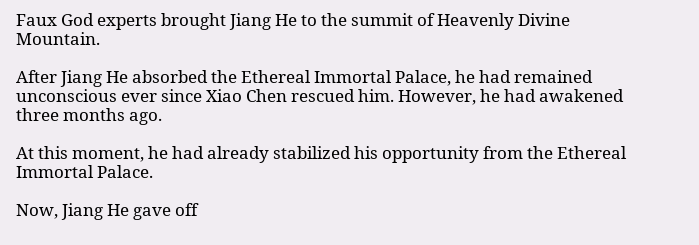Faux God experts brought Jiang He to the summit of Heavenly Divine Mountain.

After Jiang He absorbed the Ethereal Immortal Palace, he had remained unconscious ever since Xiao Chen rescued him. However, he had awakened three months ago.

At this moment, he had already stabilized his opportunity from the Ethereal Immortal Palace.

Now, Jiang He gave off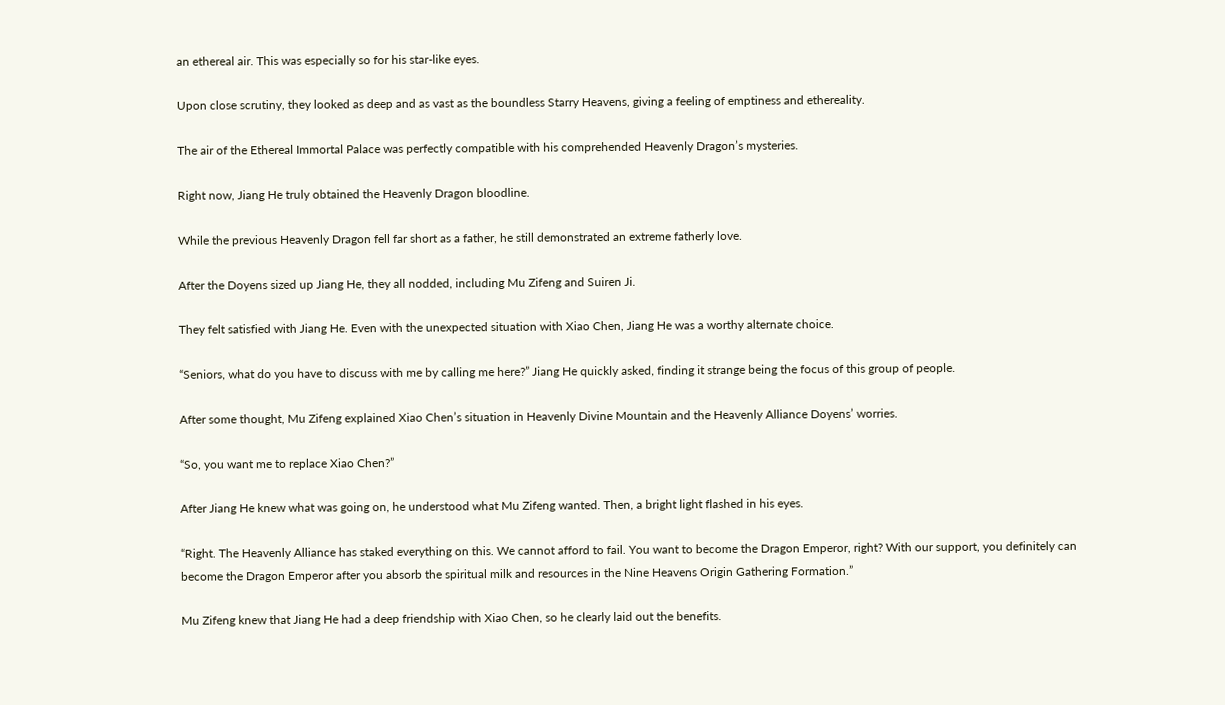an ethereal air. This was especially so for his star-like eyes.

Upon close scrutiny, they looked as deep and as vast as the boundless Starry Heavens, giving a feeling of emptiness and ethereality.

The air of the Ethereal Immortal Palace was perfectly compatible with his comprehended Heavenly Dragon’s mysteries.

Right now, Jiang He truly obtained the Heavenly Dragon bloodline.

While the previous Heavenly Dragon fell far short as a father, he still demonstrated an extreme fatherly love.

After the Doyens sized up Jiang He, they all nodded, including Mu Zifeng and Suiren Ji.

They felt satisfied with Jiang He. Even with the unexpected situation with Xiao Chen, Jiang He was a worthy alternate choice.

“Seniors, what do you have to discuss with me by calling me here?” Jiang He quickly asked, finding it strange being the focus of this group of people.

After some thought, Mu Zifeng explained Xiao Chen’s situation in Heavenly Divine Mountain and the Heavenly Alliance Doyens’ worries.

“So, you want me to replace Xiao Chen?”

After Jiang He knew what was going on, he understood what Mu Zifeng wanted. Then, a bright light flashed in his eyes.

“Right. The Heavenly Alliance has staked everything on this. We cannot afford to fail. You want to become the Dragon Emperor, right? With our support, you definitely can become the Dragon Emperor after you absorb the spiritual milk and resources in the Nine Heavens Origin Gathering Formation.”

Mu Zifeng knew that Jiang He had a deep friendship with Xiao Chen, so he clearly laid out the benefits.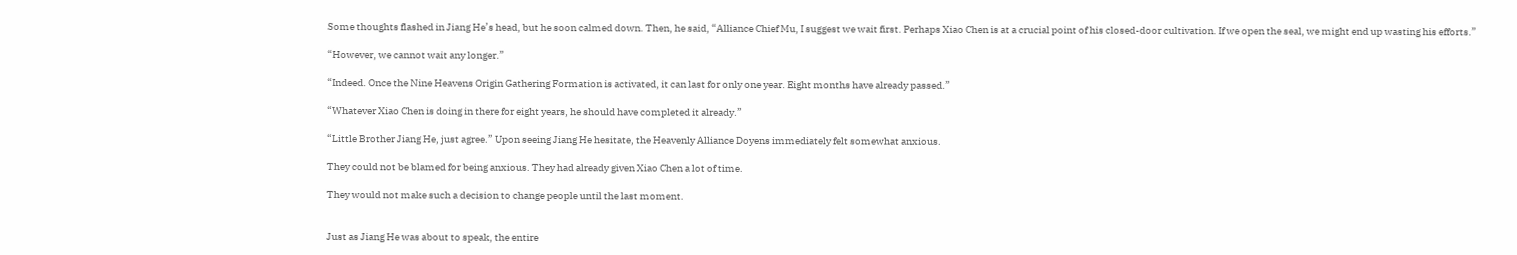Some thoughts flashed in Jiang He’s head, but he soon calmed down. Then, he said, “Alliance Chief Mu, I suggest we wait first. Perhaps Xiao Chen is at a crucial point of his closed-door cultivation. If we open the seal, we might end up wasting his efforts.”

“However, we cannot wait any longer.”

“Indeed. Once the Nine Heavens Origin Gathering Formation is activated, it can last for only one year. Eight months have already passed.”

“Whatever Xiao Chen is doing in there for eight years, he should have completed it already.”

“Little Brother Jiang He, just agree.” Upon seeing Jiang He hesitate, the Heavenly Alliance Doyens immediately felt somewhat anxious.

They could not be blamed for being anxious. They had already given Xiao Chen a lot of time.

They would not make such a decision to change people until the last moment.


Just as Jiang He was about to speak, the entire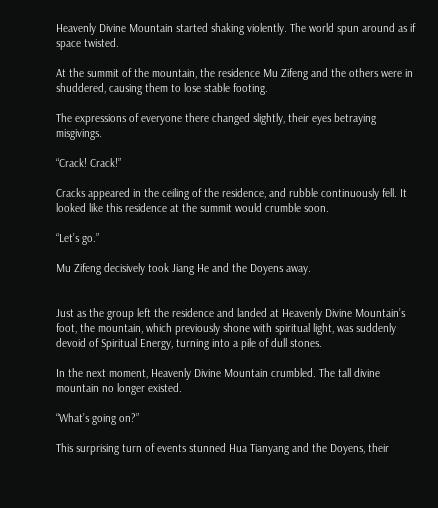Heavenly Divine Mountain started shaking violently. The world spun around as if space twisted.

At the summit of the mountain, the residence Mu Zifeng and the others were in shuddered, causing them to lose stable footing.

The expressions of everyone there changed slightly, their eyes betraying misgivings.

“Crack! Crack!”

Cracks appeared in the ceiling of the residence, and rubble continuously fell. It looked like this residence at the summit would crumble soon.

“Let’s go.”

Mu Zifeng decisively took Jiang He and the Doyens away.


Just as the group left the residence and landed at Heavenly Divine Mountain’s foot, the mountain, which previously shone with spiritual light, was suddenly devoid of Spiritual Energy, turning into a pile of dull stones.

In the next moment, Heavenly Divine Mountain crumbled. The tall divine mountain no longer existed.

“What’s going on?”

This surprising turn of events stunned Hua Tianyang and the Doyens, their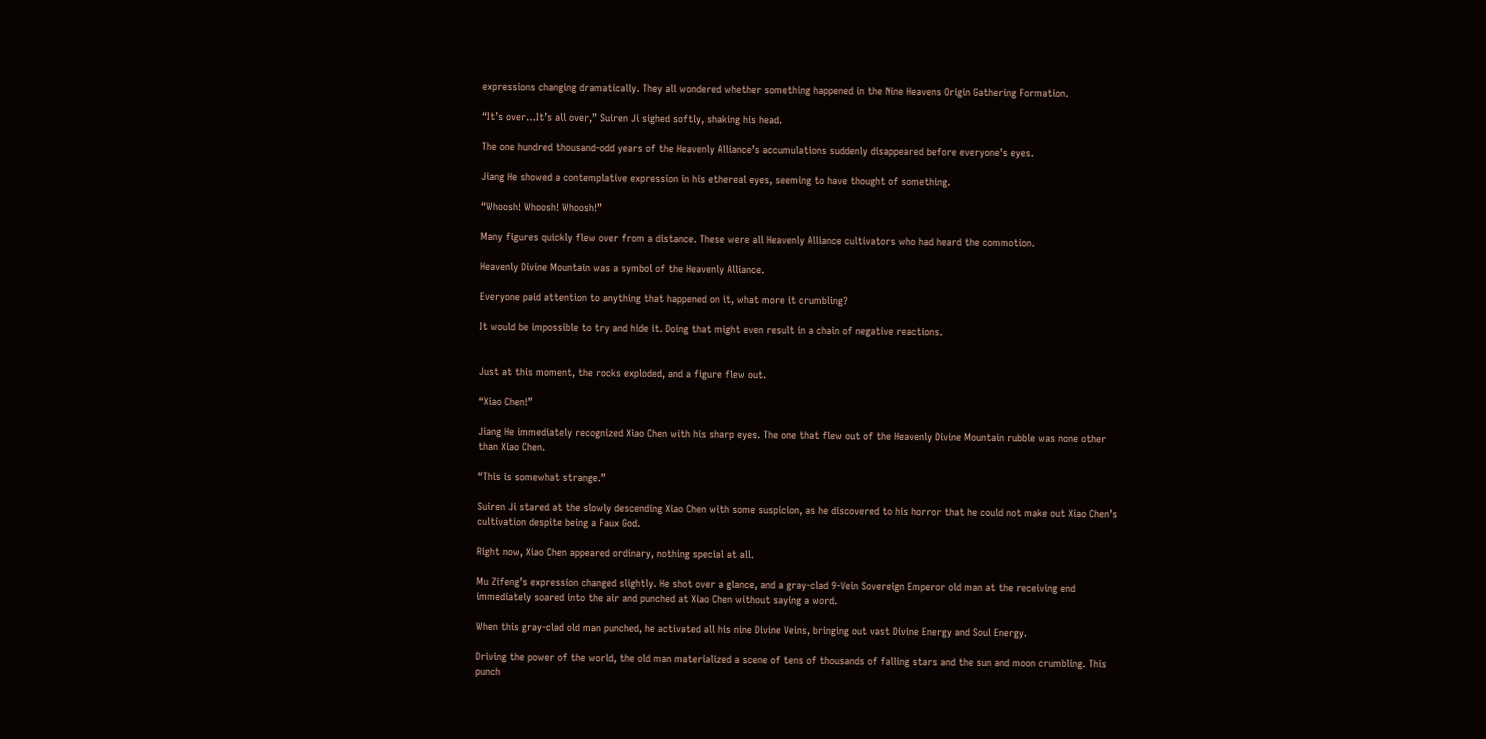expressions changing dramatically. They all wondered whether something happened in the Nine Heavens Origin Gathering Formation.

“It’s over…It’s all over,” Suiren Ji sighed softly, shaking his head.

The one hundred thousand-odd years of the Heavenly Alliance’s accumulations suddenly disappeared before everyone’s eyes.

Jiang He showed a contemplative expression in his ethereal eyes, seeming to have thought of something.

“Whoosh! Whoosh! Whoosh!”

Many figures quickly flew over from a distance. These were all Heavenly Alliance cultivators who had heard the commotion.

Heavenly Divine Mountain was a symbol of the Heavenly Alliance.

Everyone paid attention to anything that happened on it, what more it crumbling?

It would be impossible to try and hide it. Doing that might even result in a chain of negative reactions.


Just at this moment, the rocks exploded, and a figure flew out.

“Xiao Chen!”

Jiang He immediately recognized Xiao Chen with his sharp eyes. The one that flew out of the Heavenly Divine Mountain rubble was none other than Xiao Chen.

“This is somewhat strange.”

Suiren Ji stared at the slowly descending Xiao Chen with some suspicion, as he discovered to his horror that he could not make out Xiao Chen’s cultivation despite being a Faux God.

Right now, Xiao Chen appeared ordinary, nothing special at all.

Mu Zifeng’s expression changed slightly. He shot over a glance, and a gray-clad 9-Vein Sovereign Emperor old man at the receiving end immediately soared into the air and punched at Xiao Chen without saying a word.

When this gray-clad old man punched, he activated all his nine Divine Veins, bringing out vast Divine Energy and Soul Energy.

Driving the power of the world, the old man materialized a scene of tens of thousands of falling stars and the sun and moon crumbling. This punch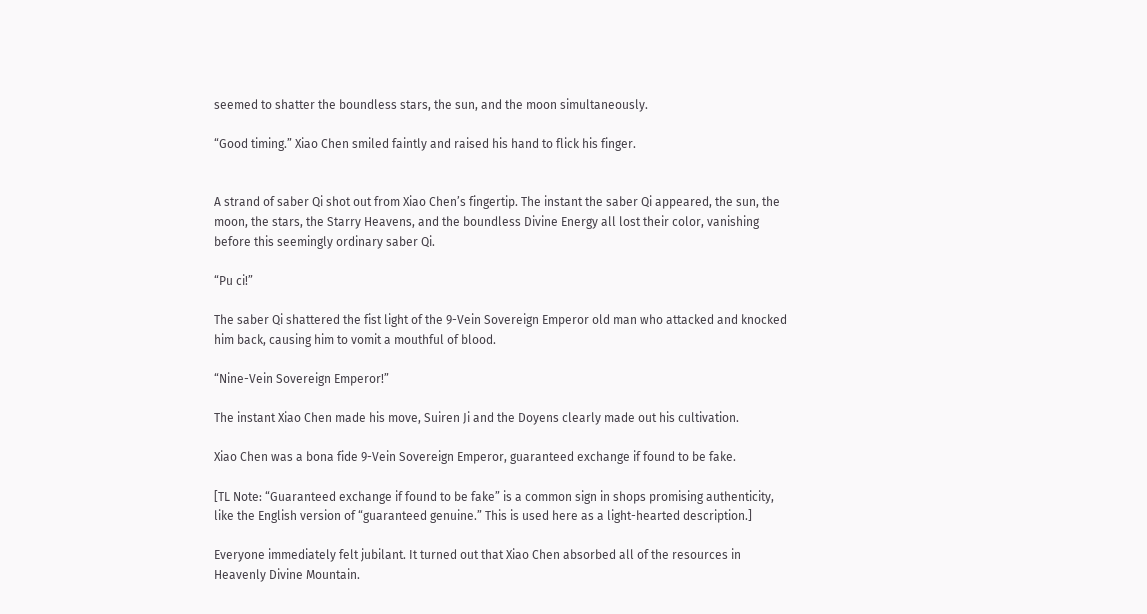seemed to shatter the boundless stars, the sun, and the moon simultaneously.

“Good timing.” Xiao Chen smiled faintly and raised his hand to flick his finger.


A strand of saber Qi shot out from Xiao Chen’s fingertip. The instant the saber Qi appeared, the sun, the moon, the stars, the Starry Heavens, and the boundless Divine Energy all lost their color, vanishing before this seemingly ordinary saber Qi.

“Pu ci!”

The saber Qi shattered the fist light of the 9-Vein Sovereign Emperor old man who attacked and knocked him back, causing him to vomit a mouthful of blood.

“Nine-Vein Sovereign Emperor!”

The instant Xiao Chen made his move, Suiren Ji and the Doyens clearly made out his cultivation.

Xiao Chen was a bona fide 9-Vein Sovereign Emperor, guaranteed exchange if found to be fake.

[TL Note: “Guaranteed exchange if found to be fake” is a common sign in shops promising authenticity, like the English version of “guaranteed genuine.” This is used here as a light-hearted description.]

Everyone immediately felt jubilant. It turned out that Xiao Chen absorbed all of the resources in Heavenly Divine Mountain.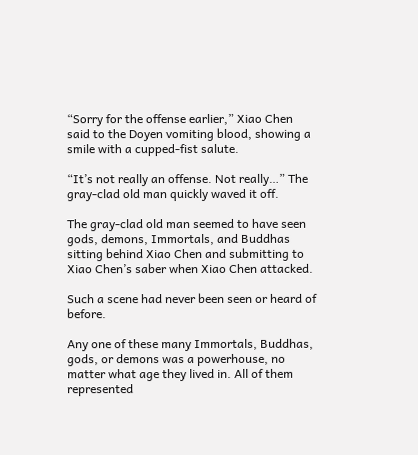“Sorry for the offense earlier,” Xiao Chen said to the Doyen vomiting blood, showing a smile with a cupped-fist salute.

“It’s not really an offense. Not really…” The gray-clad old man quickly waved it off.

The gray-clad old man seemed to have seen gods, demons, Immortals, and Buddhas sitting behind Xiao Chen and submitting to Xiao Chen’s saber when Xiao Chen attacked.

Such a scene had never been seen or heard of before.

Any one of these many Immortals, Buddhas, gods, or demons was a powerhouse, no matter what age they lived in. All of them represented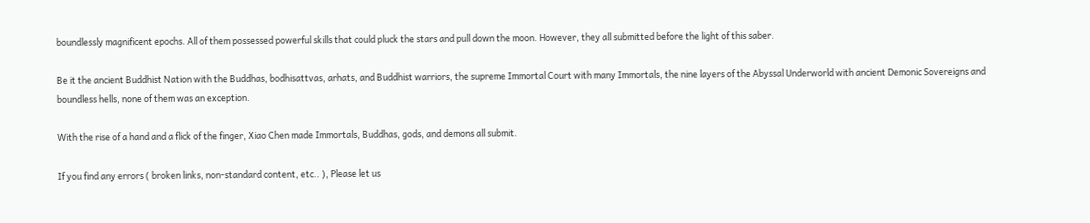boundlessly magnificent epochs. All of them possessed powerful skills that could pluck the stars and pull down the moon. However, they all submitted before the light of this saber.

Be it the ancient Buddhist Nation with the Buddhas, bodhisattvas, arhats, and Buddhist warriors, the supreme Immortal Court with many Immortals, the nine layers of the Abyssal Underworld with ancient Demonic Sovereigns and boundless hells, none of them was an exception.

With the rise of a hand and a flick of the finger, Xiao Chen made Immortals, Buddhas, gods, and demons all submit.

If you find any errors ( broken links, non-standard content, etc.. ), Please let us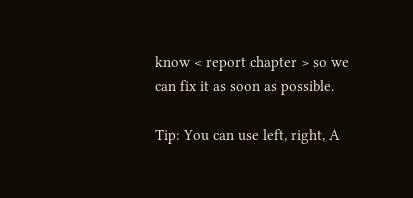know < report chapter > so we can fix it as soon as possible.

Tip: You can use left, right, A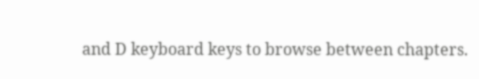and D keyboard keys to browse between chapters.